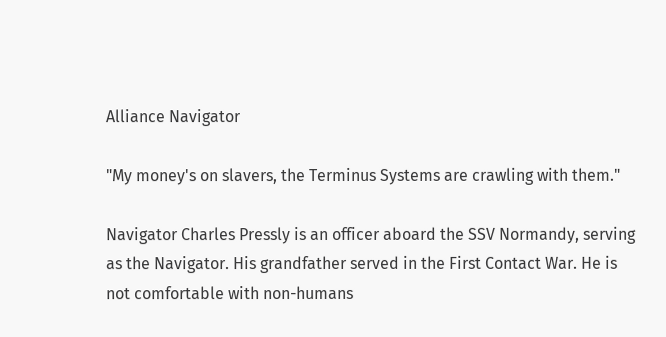Alliance Navigator

"My money's on slavers, the Terminus Systems are crawling with them."

Navigator Charles Pressly is an officer aboard the SSV Normandy, serving as the Navigator. His grandfather served in the First Contact War. He is not comfortable with non-humans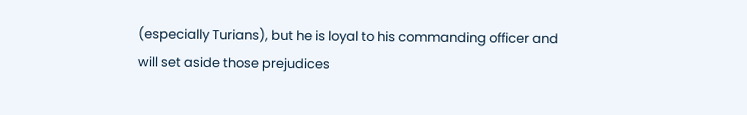(especially Turians), but he is loyal to his commanding officer and will set aside those prejudices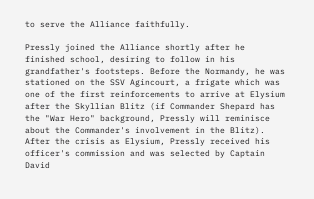to serve the Alliance faithfully.

Pressly joined the Alliance shortly after he finished school, desiring to follow in his grandfather's footsteps. Before the Normandy, he was stationed on the SSV Agincourt, a frigate which was one of the first reinforcements to arrive at Elysium after the Skyllian Blitz (if Commander Shepard has the "War Hero" background, Pressly will reminisce about the Commander's involvement in the Blitz). After the crisis as Elysium, Pressly received his officer's commission and was selected by Captain David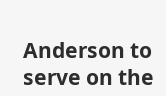Anderson to serve on the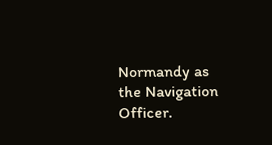Normandy as the Navigation Officer.